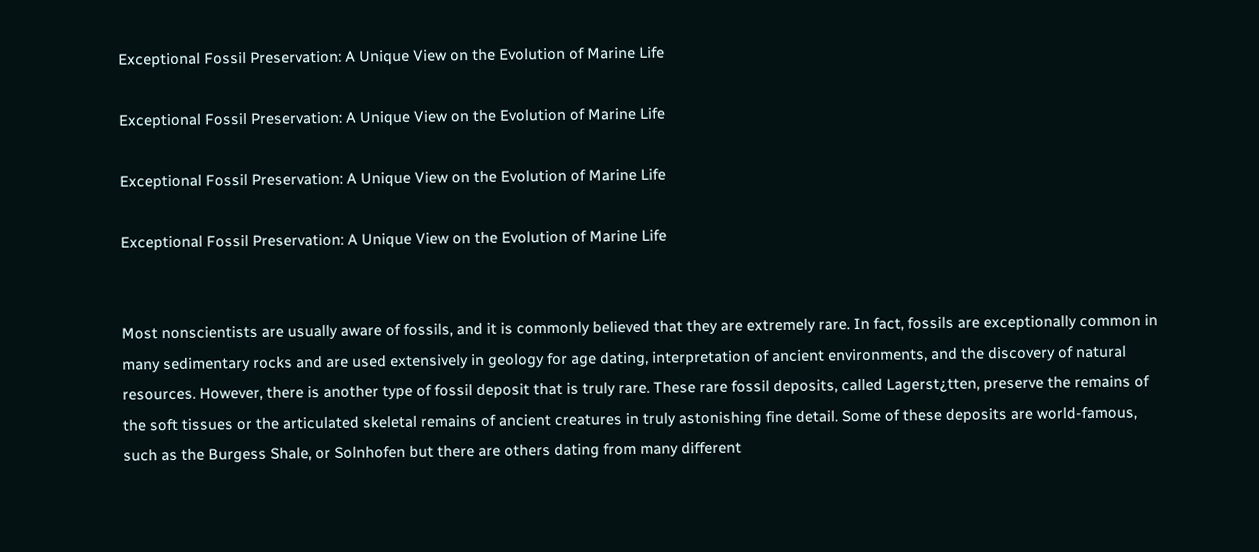Exceptional Fossil Preservation: A Unique View on the Evolution of Marine Life

Exceptional Fossil Preservation: A Unique View on the Evolution of Marine Life

Exceptional Fossil Preservation: A Unique View on the Evolution of Marine Life

Exceptional Fossil Preservation: A Unique View on the Evolution of Marine Life


Most nonscientists are usually aware of fossils, and it is commonly believed that they are extremely rare. In fact, fossils are exceptionally common in many sedimentary rocks and are used extensively in geology for age dating, interpretation of ancient environments, and the discovery of natural resources. However, there is another type of fossil deposit that is truly rare. These rare fossil deposits, called Lagerst¿tten, preserve the remains of the soft tissues or the articulated skeletal remains of ancient creatures in truly astonishing fine detail. Some of these deposits are world-famous, such as the Burgess Shale, or Solnhofen but there are others dating from many different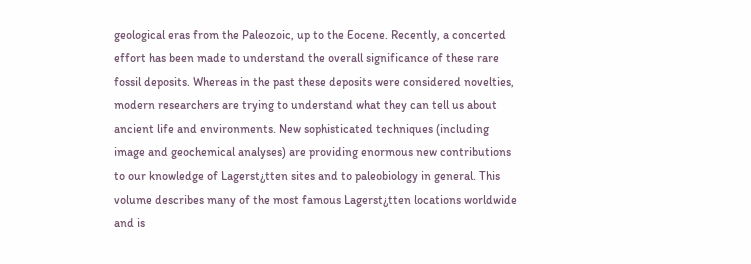geological eras from the Paleozoic, up to the Eocene. Recently, a concerted effort has been made to understand the overall significance of these rare fossil deposits. Whereas in the past these deposits were considered novelties, modern researchers are trying to understand what they can tell us about ancient life and environments. New sophisticated techniques (including image and geochemical analyses) are providing enormous new contributions to our knowledge of Lagerst¿tten sites and to paleobiology in general. This volume describes many of the most famous Lagerst¿tten locations worldwide and is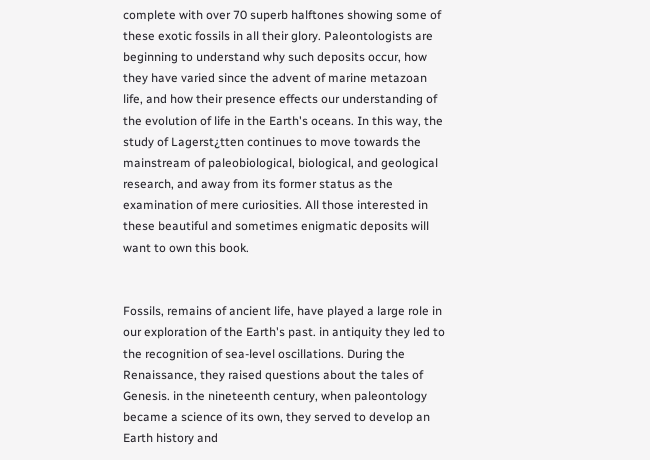complete with over 70 superb halftones showing some of these exotic fossils in all their glory. Paleontologists are beginning to understand why such deposits occur, how they have varied since the advent of marine metazoan life, and how their presence effects our understanding of the evolution of life in the Earth's oceans. In this way, the study of Lagerst¿tten continues to move towards the mainstream of paleobiological, biological, and geological research, and away from its former status as the examination of mere curiosities. All those interested in these beautiful and sometimes enigmatic deposits will want to own this book.


Fossils, remains of ancient life, have played a large role in our exploration of the Earth's past. in antiquity they led to the recognition of sea-level oscillations. During the Renaissance, they raised questions about the tales of Genesis. in the nineteenth century, when paleontology became a science of its own, they served to develop an Earth history and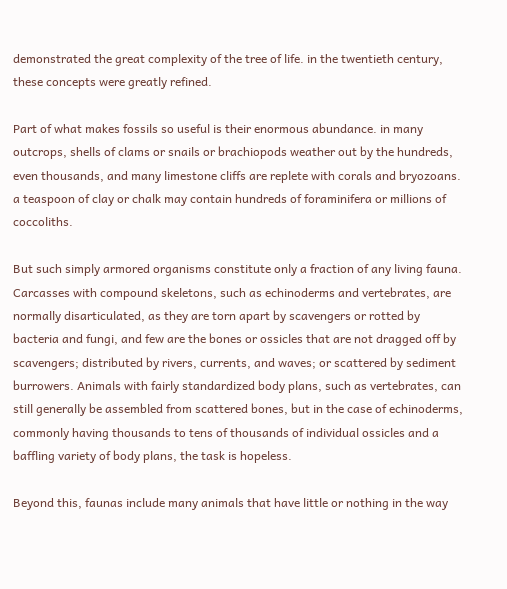demonstrated the great complexity of the tree of life. in the twentieth century, these concepts were greatly refined.

Part of what makes fossils so useful is their enormous abundance. in many outcrops, shells of clams or snails or brachiopods weather out by the hundreds, even thousands, and many limestone cliffs are replete with corals and bryozoans. a teaspoon of clay or chalk may contain hundreds of foraminifera or millions of coccoliths.

But such simply armored organisms constitute only a fraction of any living fauna. Carcasses with compound skeletons, such as echinoderms and vertebrates, are normally disarticulated, as they are torn apart by scavengers or rotted by bacteria and fungi, and few are the bones or ossicles that are not dragged off by scavengers; distributed by rivers, currents, and waves; or scattered by sediment burrowers. Animals with fairly standardized body plans, such as vertebrates, can still generally be assembled from scattered bones, but in the case of echinoderms, commonly having thousands to tens of thousands of individual ossicles and a baffling variety of body plans, the task is hopeless.

Beyond this, faunas include many animals that have little or nothing in the way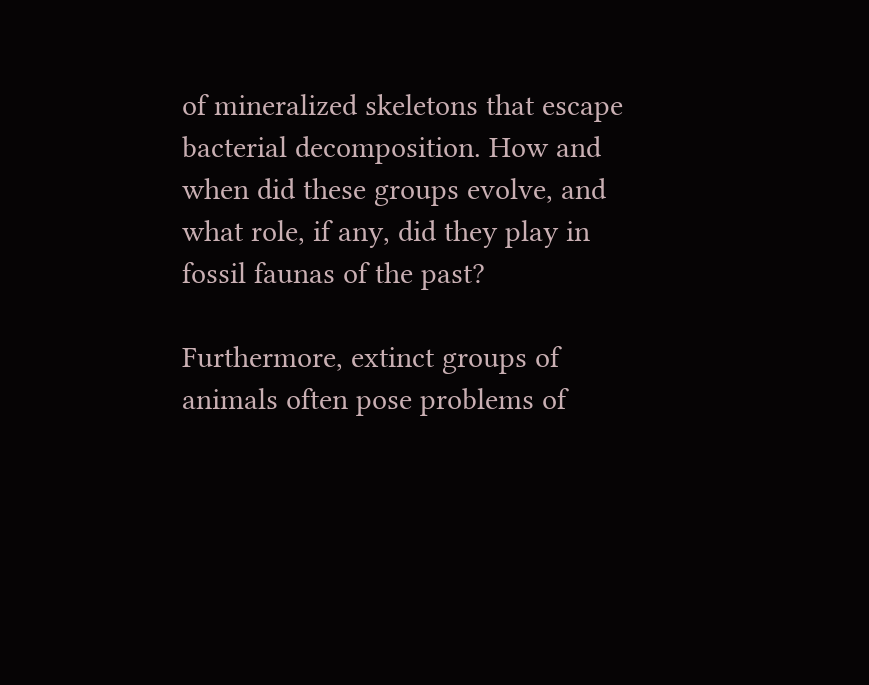of mineralized skeletons that escape bacterial decomposition. How and when did these groups evolve, and what role, if any, did they play in fossil faunas of the past?

Furthermore, extinct groups of animals often pose problems of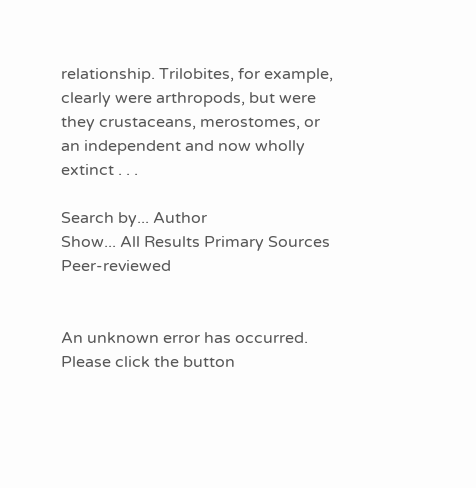relationship. Trilobites, for example, clearly were arthropods, but were they crustaceans, merostomes, or an independent and now wholly extinct . . .

Search by... Author
Show... All Results Primary Sources Peer-reviewed


An unknown error has occurred. Please click the button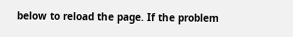below to reload the page. If the problem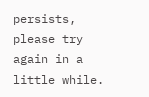persists, please try again in a little while.